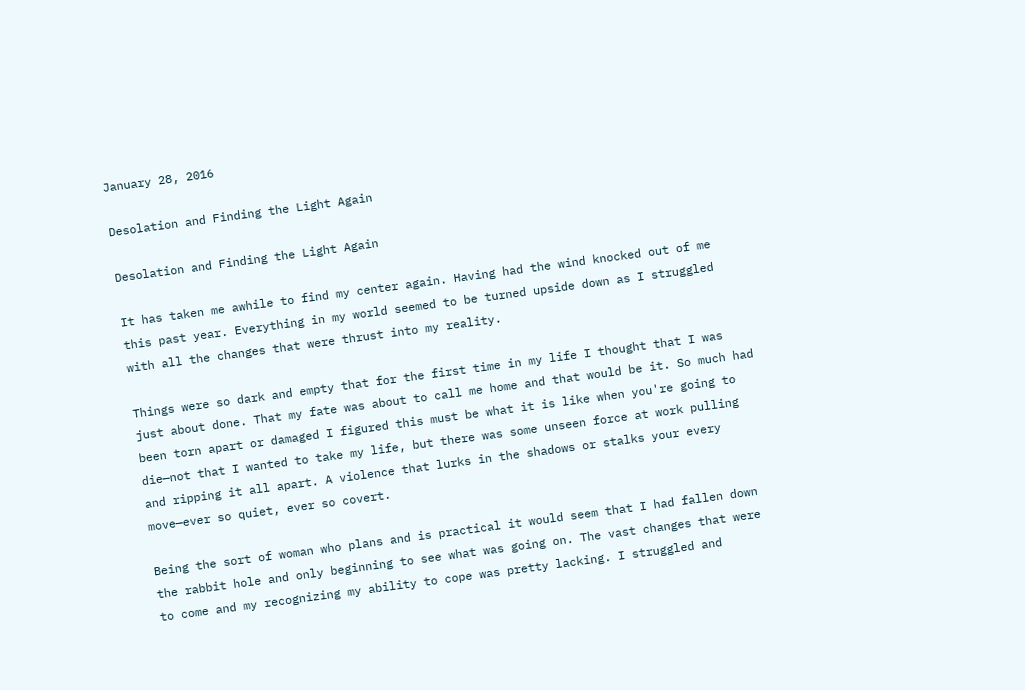January 28, 2016

Desolation and Finding the Light Again

Desolation and Finding the Light Again

It has taken me awhile to find my center again. Having had the wind knocked out of me this past year. Everything in my world seemed to be turned upside down as I struggled with all the changes that were thrust into my reality.

Things were so dark and empty that for the first time in my life I thought that I was just about done. That my fate was about to call me home and that would be it. So much had been torn apart or damaged I figured this must be what it is like when you're going to die—not that I wanted to take my life, but there was some unseen force at work pulling and ripping it all apart. A violence that lurks in the shadows or stalks your every move—ever so quiet, ever so covert.

Being the sort of woman who plans and is practical it would seem that I had fallen down the rabbit hole and only beginning to see what was going on. The vast changes that were to come and my recognizing my ability to cope was pretty lacking. I struggled and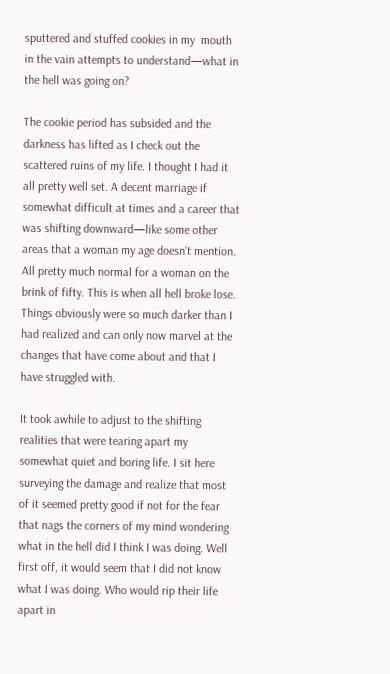sputtered and stuffed cookies in my  mouth in the vain attempts to understand—what in the hell was going on?

The cookie period has subsided and the darkness has lifted as I check out the scattered ruins of my life. I thought I had it all pretty well set. A decent marriage if somewhat difficult at times and a career that was shifting downward—like some other areas that a woman my age doesn't mention. All pretty much normal for a woman on the brink of fifty. This is when all hell broke lose. Things obviously were so much darker than I had realized and can only now marvel at the changes that have come about and that I have struggled with.

It took awhile to adjust to the shifting realities that were tearing apart my somewhat quiet and boring life. I sit here surveying the damage and realize that most of it seemed pretty good if not for the fear that nags the corners of my mind wondering what in the hell did I think I was doing. Well first off, it would seem that I did not know what I was doing. Who would rip their life apart in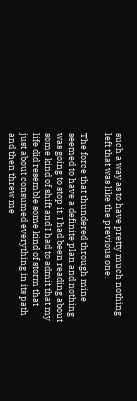such a way as to have pretty much nothing left that was like the previous one.

The force that thundered through mine seemed to have a definite plan and nothing was going to stop it. I had been reading about some kind of shift and I had to admit that my life did resemble some kind of storm that just about consumed everything in its path and then threw me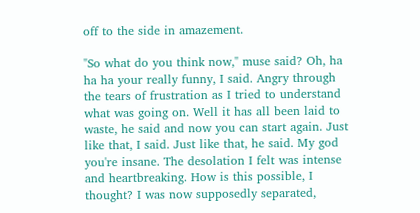off to the side in amazement.

"So what do you think now," muse said? Oh, ha ha ha your really funny, I said. Angry through the tears of frustration as I tried to understand what was going on. Well it has all been laid to waste, he said and now you can start again. Just like that, I said. Just like that, he said. My god you're insane. The desolation I felt was intense and heartbreaking. How is this possible, I thought? I was now supposedly separated,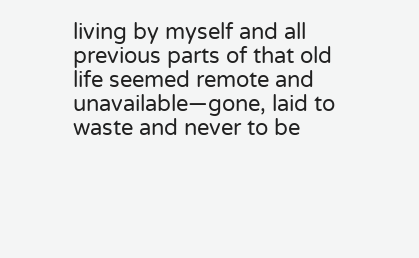living by myself and all previous parts of that old life seemed remote and unavailable—gone, laid to waste and never to be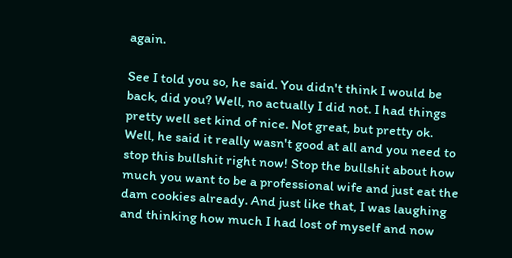again.

See I told you so, he said. You didn't think I would be back, did you? Well, no actually I did not. I had things pretty well set kind of nice. Not great, but pretty ok. Well, he said it really wasn't good at all and you need to stop this bullshit right now! Stop the bullshit about how much you want to be a professional wife and just eat the dam cookies already. And just like that, I was laughing and thinking how much I had lost of myself and now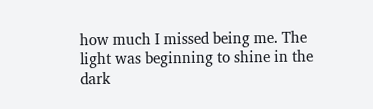how much I missed being me. The light was beginning to shine in the dark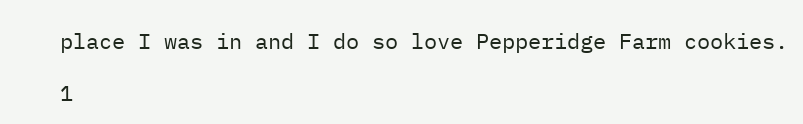place I was in and I do so love Pepperidge Farm cookies.

1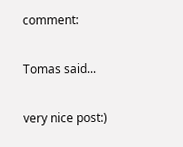comment:

Tomas said...

very nice post:)